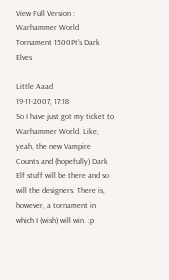View Full Version : Warhammer World Tornament 1500Pt's Dark Elves

Little Aaad
19-11-2007, 17:18
So I have just got my ticket to Warhammer World. Like, yeah, the new Vampire Counts and (hopefully) Dark Elf stuff will be there and so will the designers. There is, however, a tornament in which I (wish) will win. :p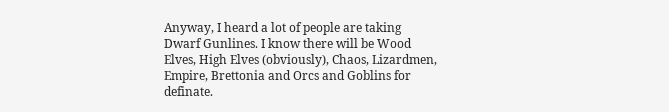Anyway, I heard a lot of people are taking Dwarf Gunlines. I know there will be Wood Elves, High Elves (obviously), Chaos, Lizardmen, Empire, Brettonia and Orcs and Goblins for definate.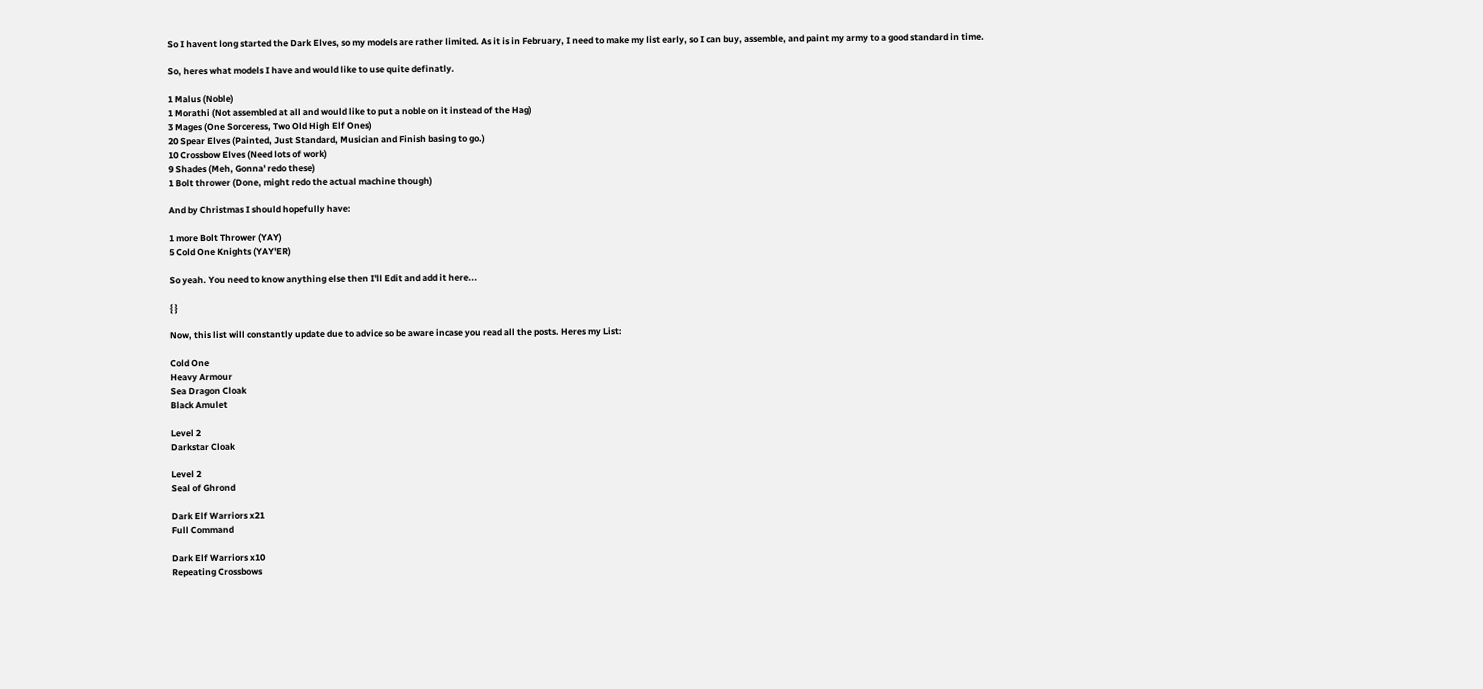So I havent long started the Dark Elves, so my models are rather limited. As it is in February, I need to make my list early, so I can buy, assemble, and paint my army to a good standard in time.

So, heres what models I have and would like to use quite definatly.

1 Malus (Noble)
1 Morathi (Not assembled at all and would like to put a noble on it instead of the Hag)
3 Mages (One Sorceress, Two Old High Elf Ones)
20 Spear Elves (Painted, Just Standard, Musician and Finish basing to go.)
10 Crossbow Elves (Need lots of work)
9 Shades (Meh, Gonna' redo these)
1 Bolt thrower (Done, might redo the actual machine though)

And by Christmas I should hopefully have:

1 more Bolt Thrower (YAY)
5 Cold One Knights (YAY'ER)

So yeah. You need to know anything else then I'll Edit and add it here...

{ }

Now, this list will constantly update due to advice so be aware incase you read all the posts. Heres my List:

Cold One
Heavy Armour
Sea Dragon Cloak
Black Amulet

Level 2
Darkstar Cloak

Level 2
Seal of Ghrond

Dark Elf Warriors x21
Full Command

Dark Elf Warriors x10
Repeating Crossbows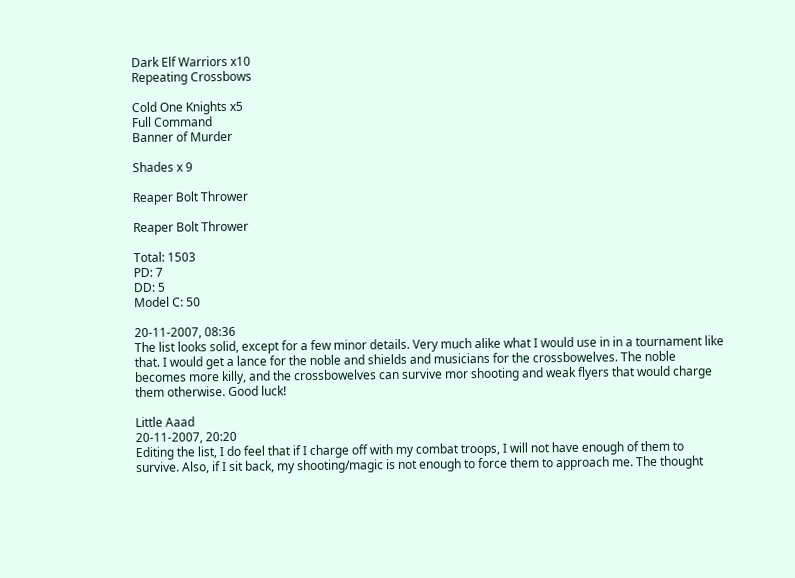Dark Elf Warriors x10
Repeating Crossbows

Cold One Knights x5
Full Command
Banner of Murder

Shades x 9

Reaper Bolt Thrower

Reaper Bolt Thrower

Total: 1503
PD: 7
DD: 5
Model C: 50

20-11-2007, 08:36
The list looks solid, except for a few minor details. Very much alike what I would use in in a tournament like that. I would get a lance for the noble and shields and musicians for the crossbowelves. The noble becomes more killy, and the crossbowelves can survive mor shooting and weak flyers that would charge them otherwise. Good luck!

Little Aaad
20-11-2007, 20:20
Editing the list, I do feel that if I charge off with my combat troops, I will not have enough of them to survive. Also, if I sit back, my shooting/magic is not enough to force them to approach me. The thought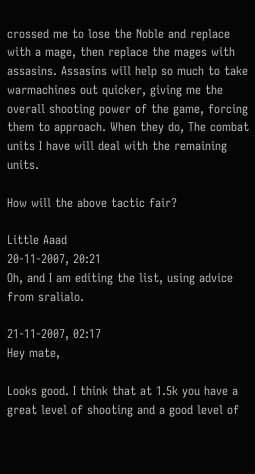crossed me to lose the Noble and replace with a mage, then replace the mages with assasins. Assasins will help so much to take warmachines out quicker, giving me the overall shooting power of the game, forcing them to approach. When they do, The combat units I have will deal with the remaining units.

How will the above tactic fair?

Little Aaad
20-11-2007, 20:21
Oh, and I am editing the list, using advice from sralialo.

21-11-2007, 02:17
Hey mate,

Looks good. I think that at 1.5k you have a great level of shooting and a good level of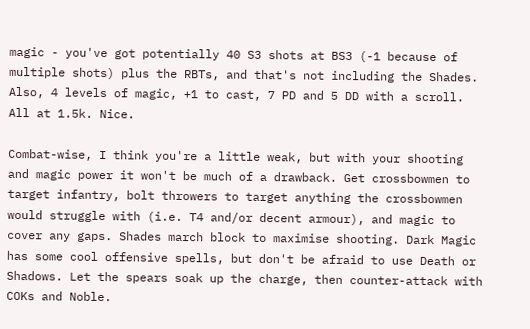magic - you've got potentially 40 S3 shots at BS3 (-1 because of multiple shots) plus the RBTs, and that's not including the Shades. Also, 4 levels of magic, +1 to cast, 7 PD and 5 DD with a scroll. All at 1.5k. Nice.

Combat-wise, I think you're a little weak, but with your shooting and magic power it won't be much of a drawback. Get crossbowmen to target infantry, bolt throwers to target anything the crossbowmen would struggle with (i.e. T4 and/or decent armour), and magic to cover any gaps. Shades march block to maximise shooting. Dark Magic has some cool offensive spells, but don't be afraid to use Death or Shadows. Let the spears soak up the charge, then counter-attack with COKs and Noble.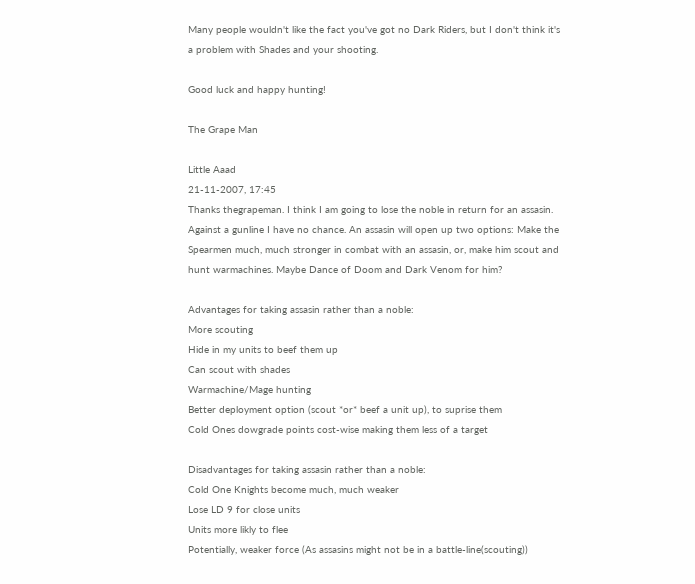Many people wouldn't like the fact you've got no Dark Riders, but I don't think it's a problem with Shades and your shooting.

Good luck and happy hunting!

The Grape Man

Little Aaad
21-11-2007, 17:45
Thanks thegrapeman. I think I am going to lose the noble in return for an assasin. Against a gunline I have no chance. An assasin will open up two options: Make the Spearmen much, much stronger in combat with an assasin, or, make him scout and hunt warmachines. Maybe Dance of Doom and Dark Venom for him?

Advantages for taking assasin rather than a noble:
More scouting
Hide in my units to beef them up
Can scout with shades
Warmachine/Mage hunting
Better deployment option (scout *or* beef a unit up), to suprise them
Cold Ones dowgrade points cost-wise making them less of a target

Disadvantages for taking assasin rather than a noble:
Cold One Knights become much, much weaker
Lose LD 9 for close units
Units more likly to flee
Potentially, weaker force (As assasins might not be in a battle-line(scouting))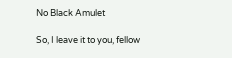No Black Amulet

So, I leave it to you, fellow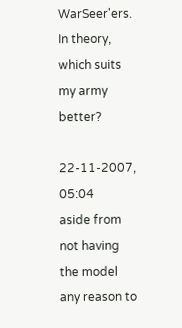WarSeer'ers. In theory, which suits my army better?

22-11-2007, 05:04
aside from not having the model any reason to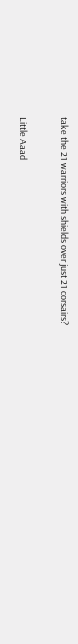take the 21 warriors with shields over just 21 corsairs?

Little Aaad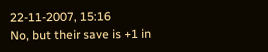22-11-2007, 15:16
No, but their save is +1 in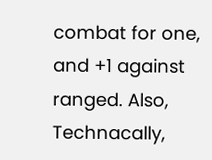combat for one, and +1 against ranged. Also, Technacally,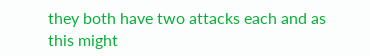they both have two attacks each and as this might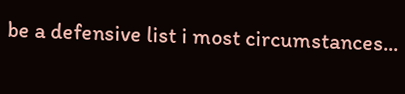be a defensive list i most circumstances...